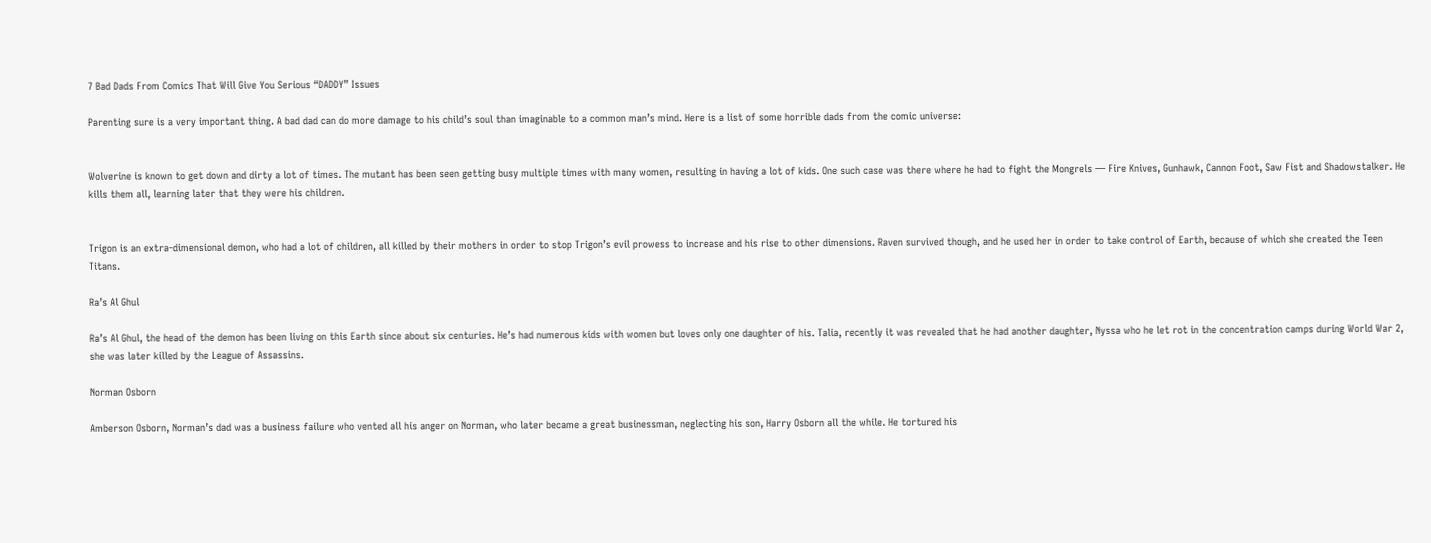7 Bad Dads From Comics That Will Give You Serious “DADDY” Issues

Parenting sure is a very important thing. A bad dad can do more damage to his child’s soul than imaginable to a common man’s mind. Here is a list of some horrible dads from the comic universe:


Wolverine is known to get down and dirty a lot of times. The mutant has been seen getting busy multiple times with many women, resulting in having a lot of kids. One such case was there where he had to fight the Mongrels — Fire Knives, Gunhawk, Cannon Foot, Saw Fist and Shadowstalker. He kills them all, learning later that they were his children.


Trigon is an extra-dimensional demon, who had a lot of children, all killed by their mothers in order to stop Trigon’s evil prowess to increase and his rise to other dimensions. Raven survived though, and he used her in order to take control of Earth, because of which she created the Teen Titans.

Ra’s Al Ghul

Ra’s Al Ghul, the head of the demon has been living on this Earth since about six centuries. He’s had numerous kids with women but loves only one daughter of his. Talia, recently it was revealed that he had another daughter, Nyssa who he let rot in the concentration camps during World War 2, she was later killed by the League of Assassins.

Norman Osborn

Amberson Osborn, Norman’s dad was a business failure who vented all his anger on Norman, who later became a great businessman, neglecting his son, Harry Osborn all the while. He tortured his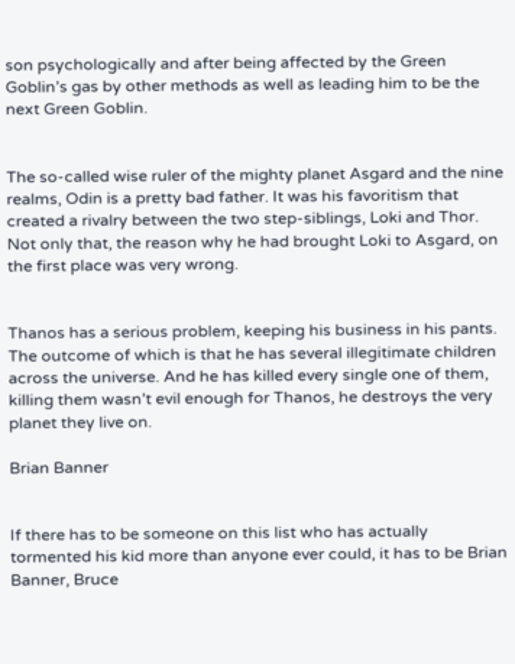son psychologically and after being affected by the Green Goblin’s gas by other methods as well as leading him to be the next Green Goblin.


The so-called wise ruler of the mighty planet Asgard and the nine realms, Odin is a pretty bad father. It was his favoritism that created a rivalry between the two step-siblings, Loki and Thor. Not only that, the reason why he had brought Loki to Asgard, on the first place was very wrong.


Thanos has a serious problem, keeping his business in his pants. The outcome of which is that he has several illegitimate children across the universe. And he has killed every single one of them, killing them wasn’t evil enough for Thanos, he destroys the very planet they live on.

Brian Banner


If there has to be someone on this list who has actually tormented his kid more than anyone ever could, it has to be Brian Banner, Bruce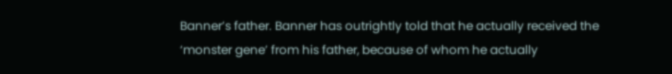Banner’s father. Banner has outrightly told that he actually received the ‘monster gene’ from his father, because of whom he actually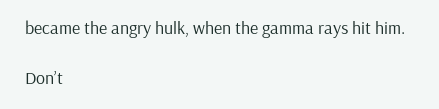became the angry hulk, when the gamma rays hit him.

Don’t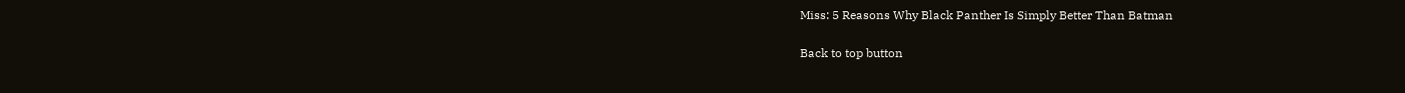Miss: 5 Reasons Why Black Panther Is Simply Better Than Batman

Back to top button